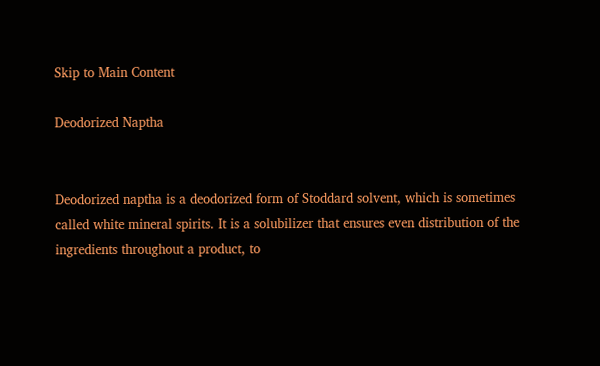Skip to Main Content

Deodorized Naptha


Deodorized naptha is a deodorized form of Stoddard solvent, which is sometimes called white mineral spirits. It is a solubilizer that ensures even distribution of the ingredients throughout a product, to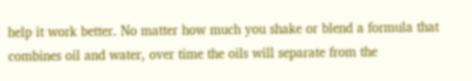help it work better. No matter how much you shake or blend a formula that combines oil and water, over time the oils will separate from the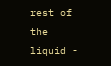rest of the liquid -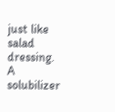just like salad dressing. A solubilizer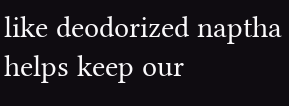like deodorized naptha helps keep our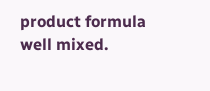product formula well mixed.